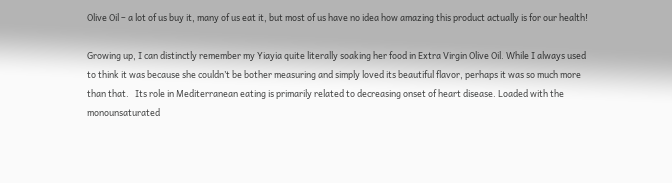Olive Oil – a lot of us buy it, many of us eat it, but most of us have no idea how amazing this product actually is for our health!

Growing up, I can distinctly remember my Yiayia quite literally soaking her food in Extra Virgin Olive Oil. While I always used to think it was because she couldn’t be bother measuring and simply loved its beautiful flavor, perhaps it was so much more than that.   Its role in Mediterranean eating is primarily related to decreasing onset of heart disease. Loaded with the monounsaturated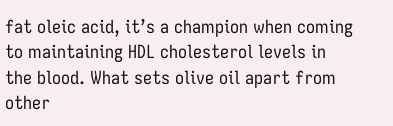fat oleic acid, it’s a champion when coming to maintaining HDL cholesterol levels in the blood. What sets olive oil apart from other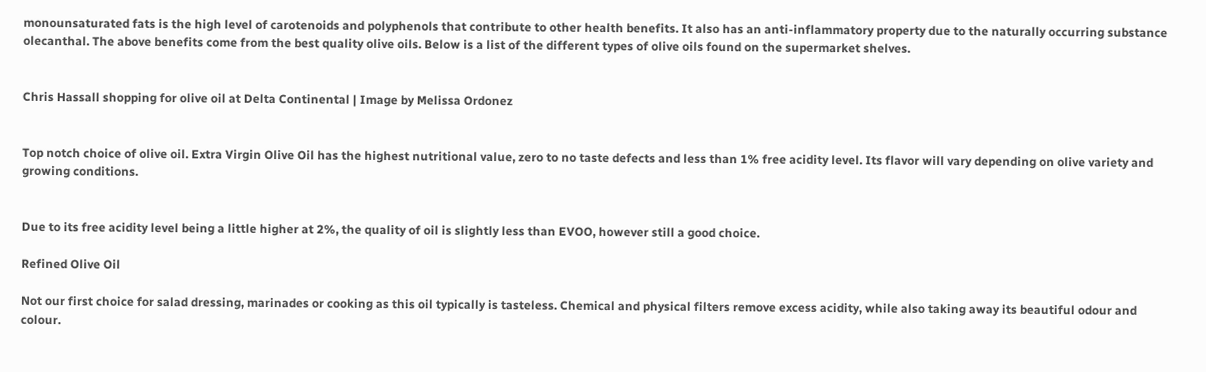monounsaturated fats is the high level of carotenoids and polyphenols that contribute to other health benefits. It also has an anti-inflammatory property due to the naturally occurring substance olecanthal. The above benefits come from the best quality olive oils. Below is a list of the different types of olive oils found on the supermarket shelves.


Chris Hassall shopping for olive oil at Delta Continental | Image by Melissa Ordonez


Top notch choice of olive oil. Extra Virgin Olive Oil has the highest nutritional value, zero to no taste defects and less than 1% free acidity level. Its flavor will vary depending on olive variety and growing conditions.


Due to its free acidity level being a little higher at 2%, the quality of oil is slightly less than EVOO, however still a good choice.

Refined Olive Oil

Not our first choice for salad dressing, marinades or cooking as this oil typically is tasteless. Chemical and physical filters remove excess acidity, while also taking away its beautiful odour and colour.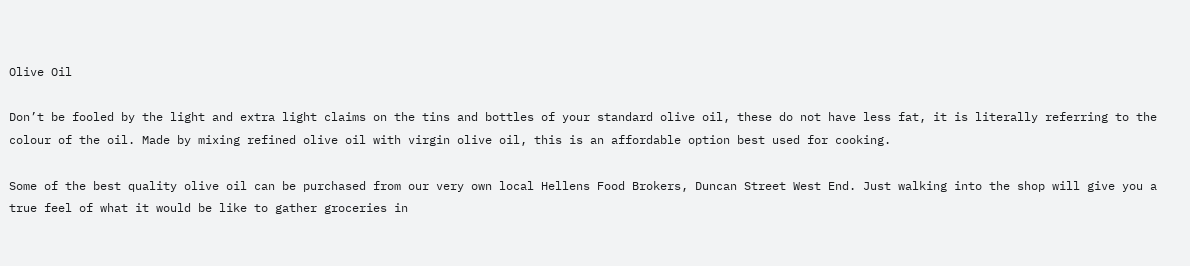Olive Oil

Don’t be fooled by the light and extra light claims on the tins and bottles of your standard olive oil, these do not have less fat, it is literally referring to the colour of the oil. Made by mixing refined olive oil with virgin olive oil, this is an affordable option best used for cooking.

Some of the best quality olive oil can be purchased from our very own local Hellens Food Brokers, Duncan Street West End. Just walking into the shop will give you a true feel of what it would be like to gather groceries in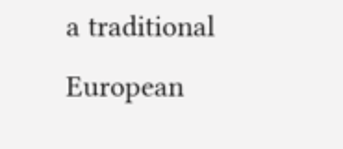a traditional European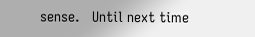sense.   Until next time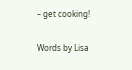– get cooking!

Words by Lisa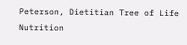Peterson, Dietitian Tree of Life Nutrition